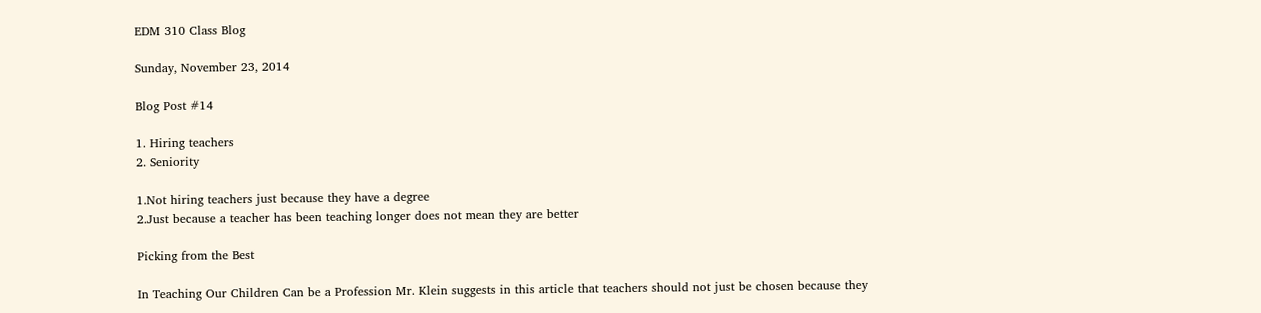EDM 310 Class Blog

Sunday, November 23, 2014

Blog Post #14

1. Hiring teachers
2. Seniority

1.Not hiring teachers just because they have a degree
2.Just because a teacher has been teaching longer does not mean they are better

Picking from the Best

In Teaching Our Children Can be a Profession Mr. Klein suggests in this article that teachers should not just be chosen because they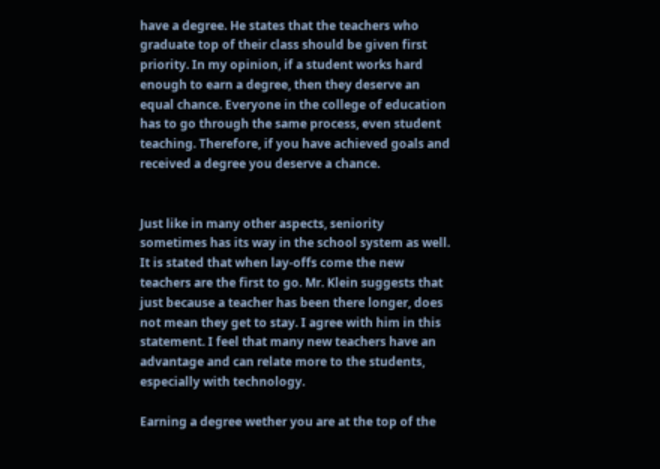have a degree. He states that the teachers who graduate top of their class should be given first priority. In my opinion, if a student works hard enough to earn a degree, then they deserve an equal chance. Everyone in the college of education has to go through the same process, even student teaching. Therefore, if you have achieved goals and received a degree you deserve a chance.


Just like in many other aspects, seniority sometimes has its way in the school system as well. It is stated that when lay-offs come the new teachers are the first to go. Mr. Klein suggests that just because a teacher has been there longer, does not mean they get to stay. I agree with him in this statement. I feel that many new teachers have an advantage and can relate more to the students, especially with technology.

Earning a degree wether you are at the top of the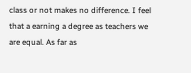class or not makes no difference. I feel that a earning a degree as teachers we are equal. As far as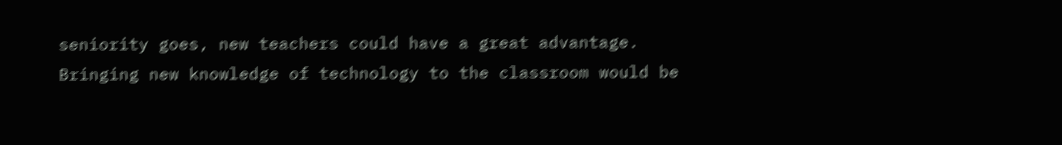seniority goes, new teachers could have a great advantage. Bringing new knowledge of technology to the classroom would be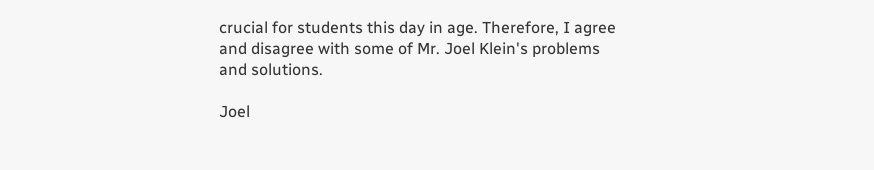crucial for students this day in age. Therefore, I agree and disagree with some of Mr. Joel Klein's problems and solutions.

Joel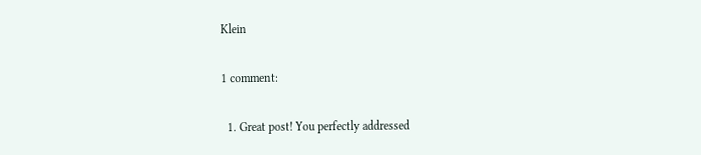Klein

1 comment:

  1. Great post! You perfectly addressed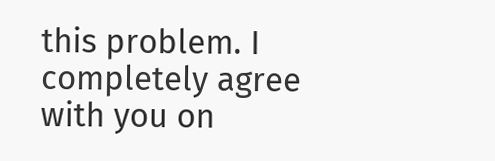this problem. I completely agree with you on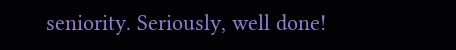seniority. Seriously, well done!